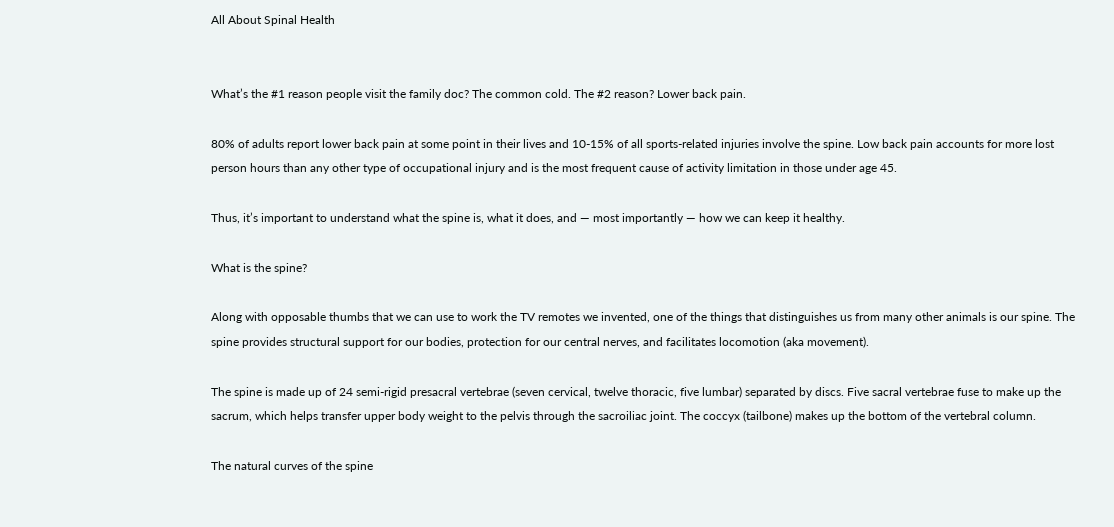All About Spinal Health


What’s the #1 reason people visit the family doc? The common cold. The #2 reason? Lower back pain.

80% of adults report lower back pain at some point in their lives and 10-15% of all sports-related injuries involve the spine. Low back pain accounts for more lost person hours than any other type of occupational injury and is the most frequent cause of activity limitation in those under age 45.

Thus, it’s important to understand what the spine is, what it does, and — most importantly — how we can keep it healthy.

What is the spine?

Along with opposable thumbs that we can use to work the TV remotes we invented, one of the things that distinguishes us from many other animals is our spine. The spine provides structural support for our bodies, protection for our central nerves, and facilitates locomotion (aka movement).

The spine is made up of 24 semi-rigid presacral vertebrae (seven cervical, twelve thoracic, five lumbar) separated by discs. Five sacral vertebrae fuse to make up the sacrum, which helps transfer upper body weight to the pelvis through the sacroiliac joint. The coccyx (tailbone) makes up the bottom of the vertebral column.

The natural curves of the spine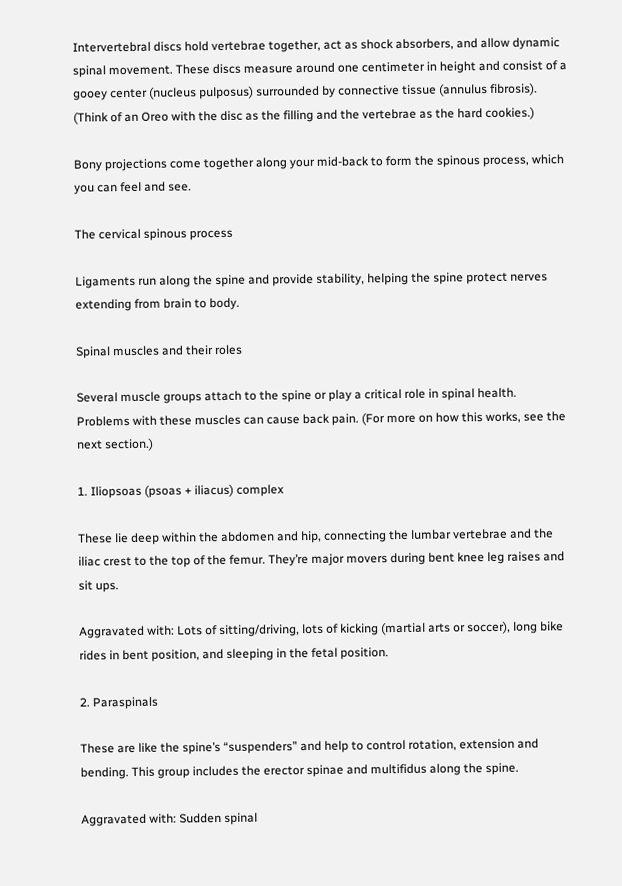Intervertebral discs hold vertebrae together, act as shock absorbers, and allow dynamic spinal movement. These discs measure around one centimeter in height and consist of a gooey center (nucleus pulposus) surrounded by connective tissue (annulus fibrosis). (Think of an Oreo with the disc as the filling and the vertebrae as the hard cookies.)

Bony projections come together along your mid-back to form the spinous process, which you can feel and see.

The cervical spinous process

Ligaments run along the spine and provide stability, helping the spine protect nerves extending from brain to body.

Spinal muscles and their roles

Several muscle groups attach to the spine or play a critical role in spinal health. Problems with these muscles can cause back pain. (For more on how this works, see the next section.)

1. Iliopsoas (psoas + iliacus) complex

These lie deep within the abdomen and hip, connecting the lumbar vertebrae and the iliac crest to the top of the femur. They’re major movers during bent knee leg raises and sit ups.

Aggravated with: Lots of sitting/driving, lots of kicking (martial arts or soccer), long bike rides in bent position, and sleeping in the fetal position.

2. Paraspinals

These are like the spine’s “suspenders” and help to control rotation, extension and bending. This group includes the erector spinae and multifidus along the spine.

Aggravated with: Sudden spinal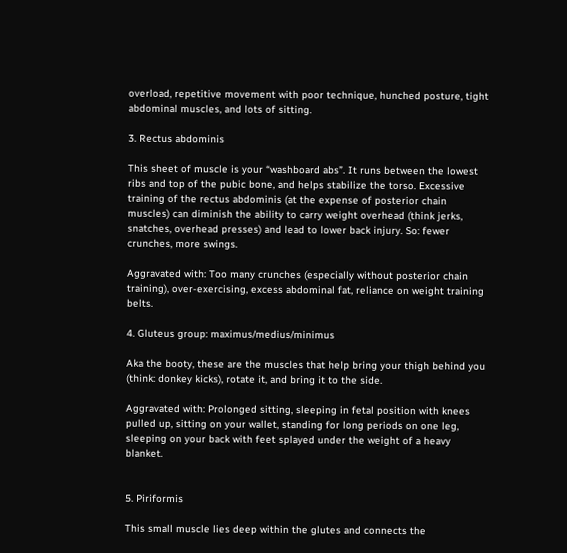overload, repetitive movement with poor technique, hunched posture, tight abdominal muscles, and lots of sitting.

3. Rectus abdominis

This sheet of muscle is your “washboard abs”. It runs between the lowest ribs and top of the pubic bone, and helps stabilize the torso. Excessive training of the rectus abdominis (at the expense of posterior chain muscles) can diminish the ability to carry weight overhead (think jerks, snatches, overhead presses) and lead to lower back injury. So: fewer crunches, more swings.

Aggravated with: Too many crunches (especially without posterior chain training), over-exercising, excess abdominal fat, reliance on weight training belts.

4. Gluteus group: maximus/medius/minimus

Aka the booty, these are the muscles that help bring your thigh behind you (think: donkey kicks), rotate it, and bring it to the side.

Aggravated with: Prolonged sitting, sleeping in fetal position with knees pulled up, sitting on your wallet, standing for long periods on one leg, sleeping on your back with feet splayed under the weight of a heavy blanket.


5. Piriformis

This small muscle lies deep within the glutes and connects the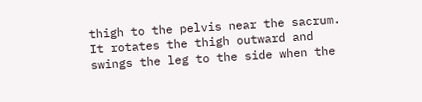thigh to the pelvis near the sacrum. It rotates the thigh outward and swings the leg to the side when the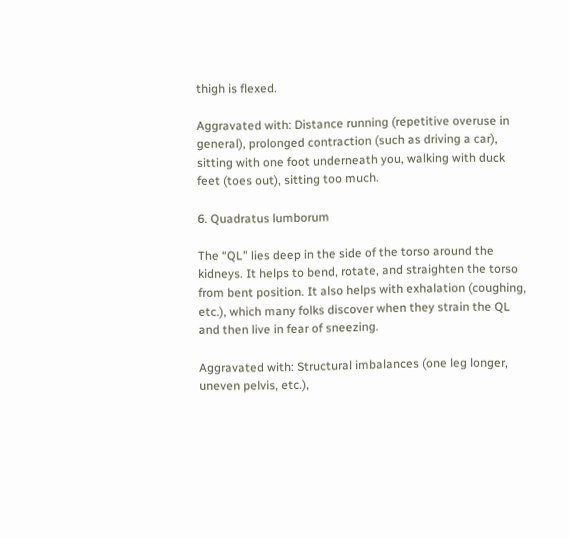thigh is flexed.

Aggravated with: Distance running (repetitive overuse in general), prolonged contraction (such as driving a car), sitting with one foot underneath you, walking with duck feet (toes out), sitting too much.

6. Quadratus lumborum

The “QL” lies deep in the side of the torso around the kidneys. It helps to bend, rotate, and straighten the torso from bent position. It also helps with exhalation (coughing, etc.), which many folks discover when they strain the QL and then live in fear of sneezing.

Aggravated with: Structural imbalances (one leg longer, uneven pelvis, etc.),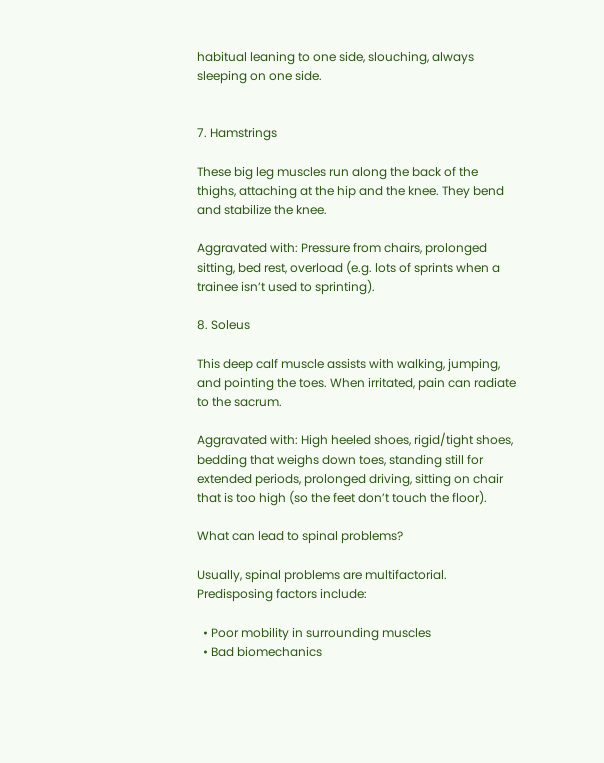habitual leaning to one side, slouching, always sleeping on one side.


7. Hamstrings

These big leg muscles run along the back of the thighs, attaching at the hip and the knee. They bend and stabilize the knee.

Aggravated with: Pressure from chairs, prolonged sitting, bed rest, overload (e.g. lots of sprints when a trainee isn’t used to sprinting).

8. Soleus

This deep calf muscle assists with walking, jumping, and pointing the toes. When irritated, pain can radiate to the sacrum.

Aggravated with: High heeled shoes, rigid/tight shoes, bedding that weighs down toes, standing still for extended periods, prolonged driving, sitting on chair that is too high (so the feet don’t touch the floor).

What can lead to spinal problems?

Usually, spinal problems are multifactorial. Predisposing factors include:

  • Poor mobility in surrounding muscles
  • Bad biomechanics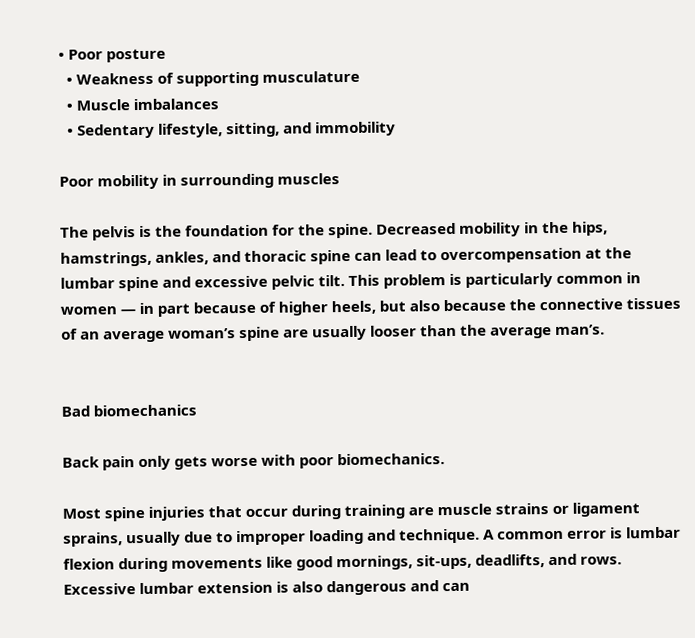• Poor posture
  • Weakness of supporting musculature
  • Muscle imbalances
  • Sedentary lifestyle, sitting, and immobility

Poor mobility in surrounding muscles

The pelvis is the foundation for the spine. Decreased mobility in the hips, hamstrings, ankles, and thoracic spine can lead to overcompensation at the lumbar spine and excessive pelvic tilt. This problem is particularly common in women — in part because of higher heels, but also because the connective tissues of an average woman’s spine are usually looser than the average man’s.


Bad biomechanics

Back pain only gets worse with poor biomechanics.

Most spine injuries that occur during training are muscle strains or ligament sprains, usually due to improper loading and technique. A common error is lumbar flexion during movements like good mornings, sit-ups, deadlifts, and rows. Excessive lumbar extension is also dangerous and can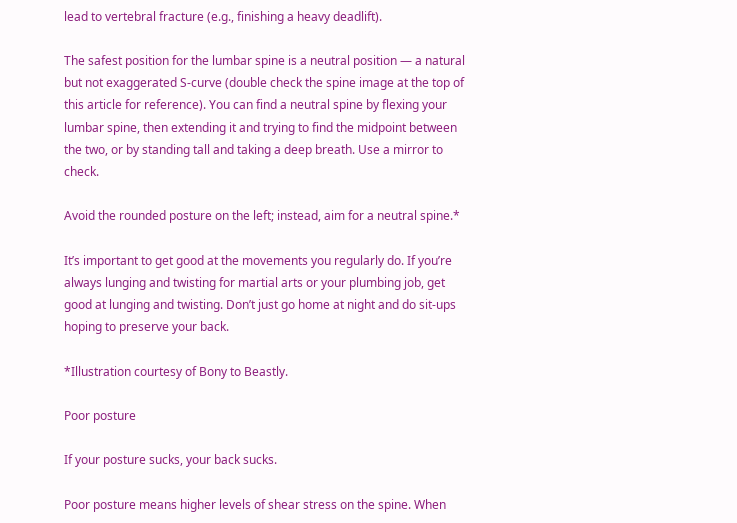lead to vertebral fracture (e.g., finishing a heavy deadlift).

The safest position for the lumbar spine is a neutral position — a natural but not exaggerated S-curve (double check the spine image at the top of this article for reference). You can find a neutral spine by flexing your lumbar spine, then extending it and trying to find the midpoint between the two, or by standing tall and taking a deep breath. Use a mirror to check.

Avoid the rounded posture on the left; instead, aim for a neutral spine.*

It’s important to get good at the movements you regularly do. If you’re always lunging and twisting for martial arts or your plumbing job, get good at lunging and twisting. Don’t just go home at night and do sit-ups hoping to preserve your back.

*Illustration courtesy of Bony to Beastly.

Poor posture

If your posture sucks, your back sucks.

Poor posture means higher levels of shear stress on the spine. When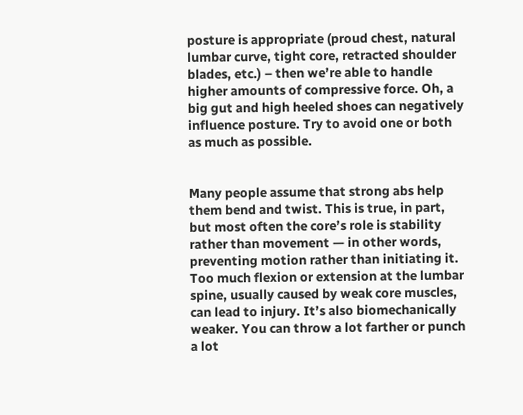posture is appropriate (proud chest, natural lumbar curve, tight core, retracted shoulder blades, etc.) – then we’re able to handle higher amounts of compressive force. Oh, a big gut and high heeled shoes can negatively influence posture. Try to avoid one or both as much as possible.


Many people assume that strong abs help them bend and twist. This is true, in part, but most often the core’s role is stability rather than movement — in other words, preventing motion rather than initiating it. Too much flexion or extension at the lumbar spine, usually caused by weak core muscles, can lead to injury. It’s also biomechanically weaker. You can throw a lot farther or punch a lot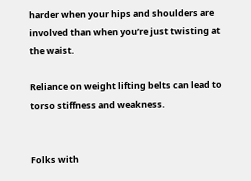harder when your hips and shoulders are involved than when you’re just twisting at the waist.

Reliance on weight lifting belts can lead to torso stiffness and weakness.


Folks with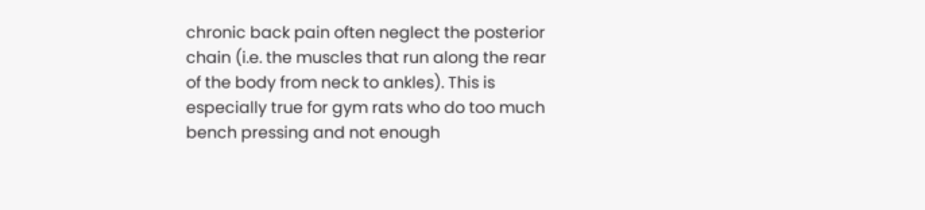chronic back pain often neglect the posterior chain (i.e. the muscles that run along the rear of the body from neck to ankles). This is especially true for gym rats who do too much bench pressing and not enough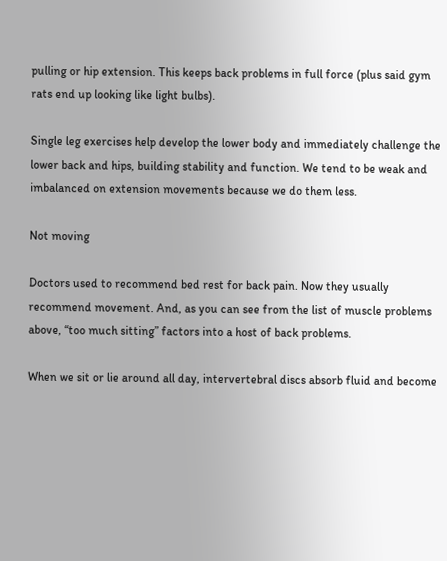pulling or hip extension. This keeps back problems in full force (plus said gym rats end up looking like light bulbs).

Single leg exercises help develop the lower body and immediately challenge the lower back and hips, building stability and function. We tend to be weak and imbalanced on extension movements because we do them less.

Not moving

Doctors used to recommend bed rest for back pain. Now they usually recommend movement. And, as you can see from the list of muscle problems above, “too much sitting” factors into a host of back problems.

When we sit or lie around all day, intervertebral discs absorb fluid and become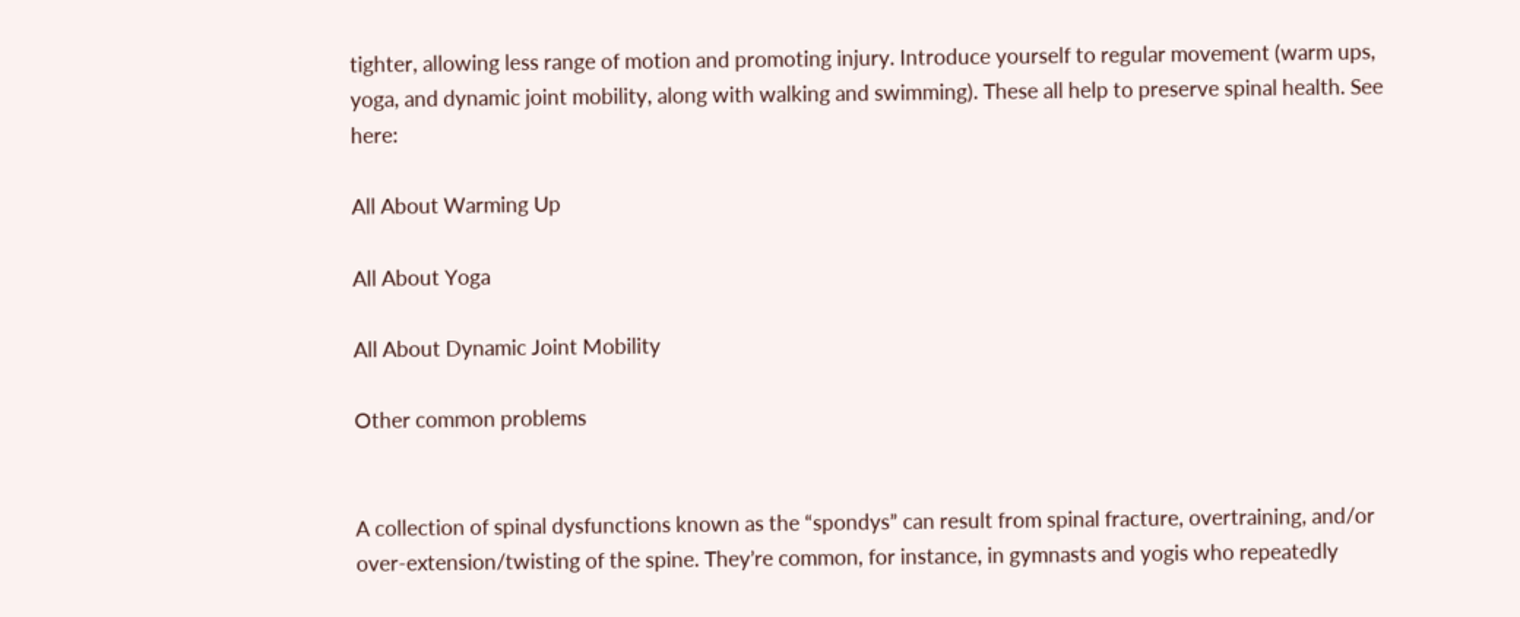tighter, allowing less range of motion and promoting injury. Introduce yourself to regular movement (warm ups, yoga, and dynamic joint mobility, along with walking and swimming). These all help to preserve spinal health. See here:

All About Warming Up

All About Yoga

All About Dynamic Joint Mobility

Other common problems


A collection of spinal dysfunctions known as the “spondys” can result from spinal fracture, overtraining, and/or over-extension/twisting of the spine. They’re common, for instance, in gymnasts and yogis who repeatedly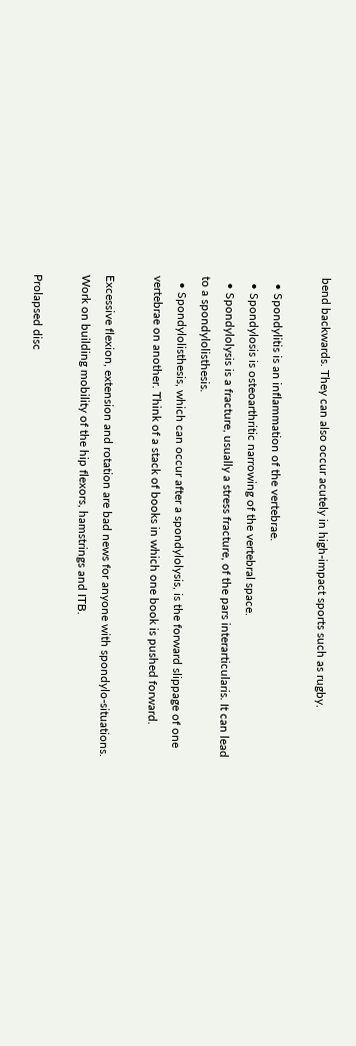bend backwards. They can also occur acutely in high-impact sports such as rugby.

  • Spondylitis is an inflammation of the vertebrae.
  • Spondylosis is osteoarthritic narrowing of the vertebral space.
  • Spondylolysis is a fracture, usually a stress fracture, of the pars interarticularis. It can lead to a spondylolisthesis.
  • Spondylolisthesis, which can occur after a spondylolysis, is the forward slippage of one vertebrae on another. Think of a stack of books in which one book is pushed forward.

Excessive flexion, extension and rotation are bad news for anyone with spondylo-situations. Work on building mobility of the hip flexors, hamstrings and ITB.

Prolapsed disc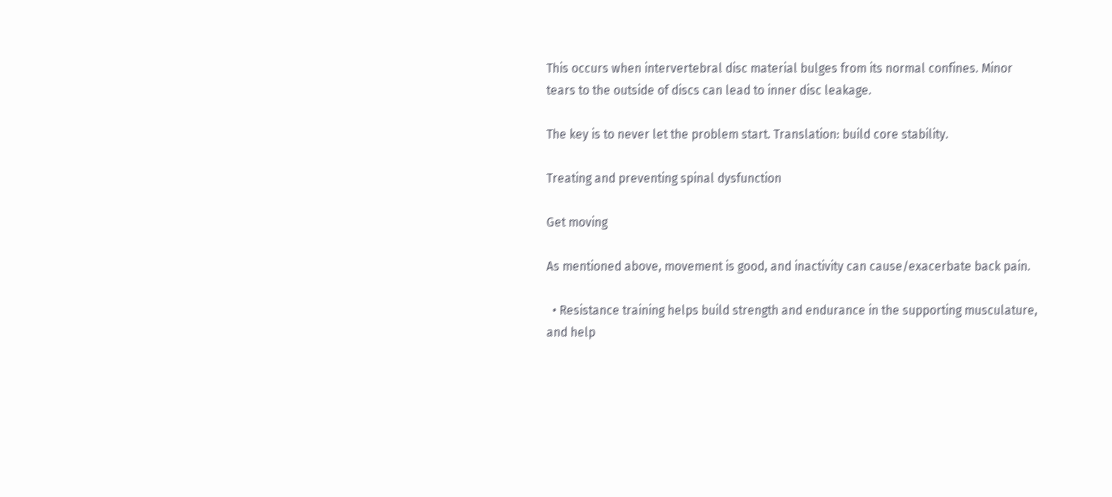This occurs when intervertebral disc material bulges from its normal confines. Minor tears to the outside of discs can lead to inner disc leakage.

The key is to never let the problem start. Translation: build core stability.

Treating and preventing spinal dysfunction

Get moving

As mentioned above, movement is good, and inactivity can cause/exacerbate back pain.

  • Resistance training helps build strength and endurance in the supporting musculature, and help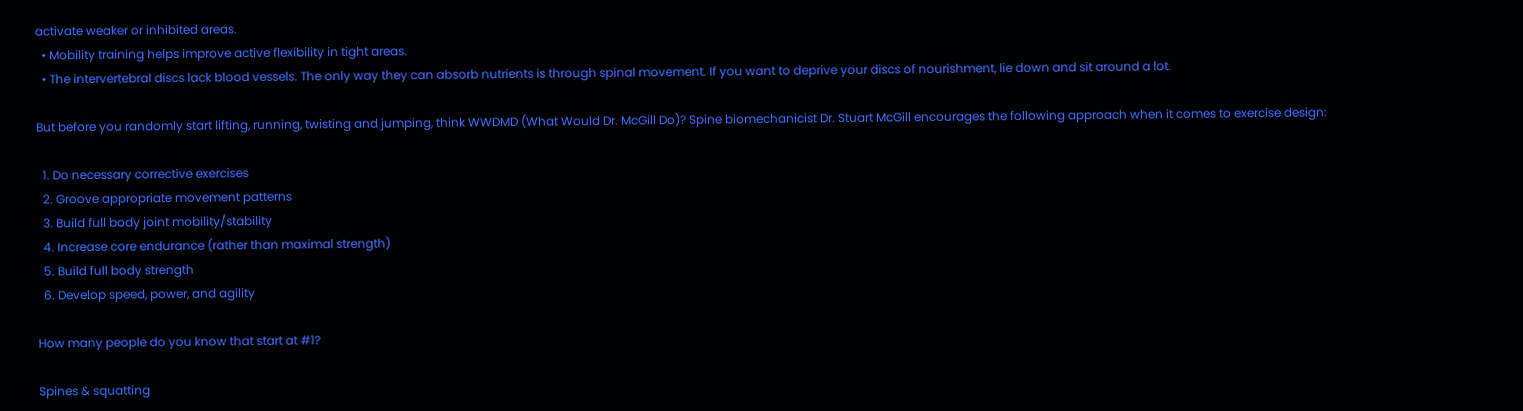activate weaker or inhibited areas.
  • Mobility training helps improve active flexibility in tight areas.
  • The intervertebral discs lack blood vessels. The only way they can absorb nutrients is through spinal movement. If you want to deprive your discs of nourishment, lie down and sit around a lot.

But before you randomly start lifting, running, twisting and jumping, think WWDMD (What Would Dr. McGill Do)? Spine biomechanicist Dr. Stuart McGill encourages the following approach when it comes to exercise design:

  1. Do necessary corrective exercises
  2. Groove appropriate movement patterns
  3. Build full body joint mobility/stability
  4. Increase core endurance (rather than maximal strength)
  5. Build full body strength
  6. Develop speed, power, and agility

How many people do you know that start at #1?

Spines & squatting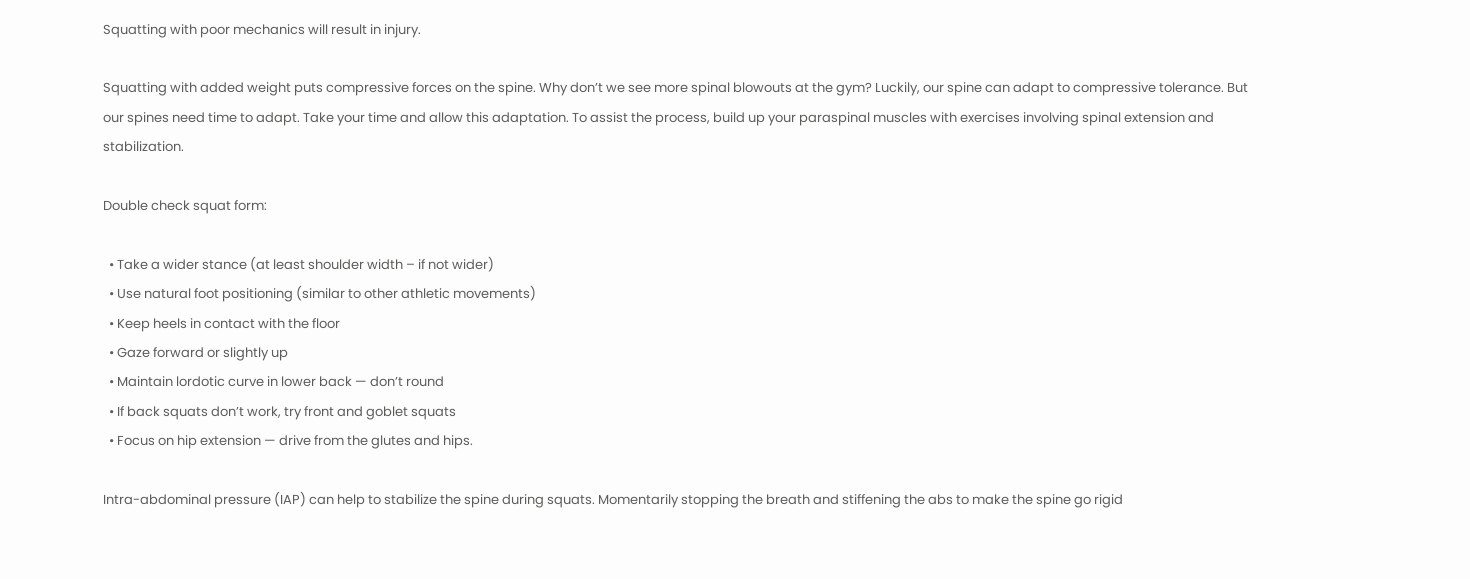Squatting with poor mechanics will result in injury.

Squatting with added weight puts compressive forces on the spine. Why don’t we see more spinal blowouts at the gym? Luckily, our spine can adapt to compressive tolerance. But our spines need time to adapt. Take your time and allow this adaptation. To assist the process, build up your paraspinal muscles with exercises involving spinal extension and stabilization.

Double check squat form:

  • Take a wider stance (at least shoulder width – if not wider)
  • Use natural foot positioning (similar to other athletic movements)
  • Keep heels in contact with the floor
  • Gaze forward or slightly up
  • Maintain lordotic curve in lower back — don’t round
  • If back squats don’t work, try front and goblet squats
  • Focus on hip extension — drive from the glutes and hips.

Intra-abdominal pressure (IAP) can help to stabilize the spine during squats. Momentarily stopping the breath and stiffening the abs to make the spine go rigid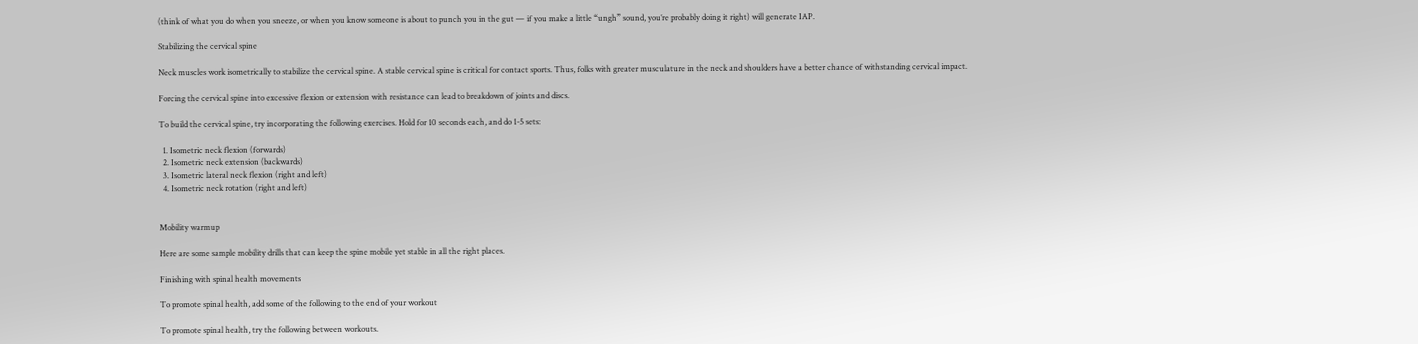(think of what you do when you sneeze, or when you know someone is about to punch you in the gut — if you make a little “ungh” sound, you’re probably doing it right) will generate IAP.

Stabilizing the cervical spine

Neck muscles work isometrically to stabilize the cervical spine. A stable cervical spine is critical for contact sports. Thus, folks with greater musculature in the neck and shoulders have a better chance of withstanding cervical impact.

Forcing the cervical spine into excessive flexion or extension with resistance can lead to breakdown of joints and discs.

To build the cervical spine, try incorporating the following exercises. Hold for 10 seconds each, and do 1-5 sets:

  1. Isometric neck flexion (forwards)
  2. Isometric neck extension (backwards)
  3. Isometric lateral neck flexion (right and left)
  4. Isometric neck rotation (right and left)


Mobility warmup

Here are some sample mobility drills that can keep the spine mobile yet stable in all the right places.

Finishing with spinal health movements

To promote spinal health, add some of the following to the end of your workout

To promote spinal health, try the following between workouts.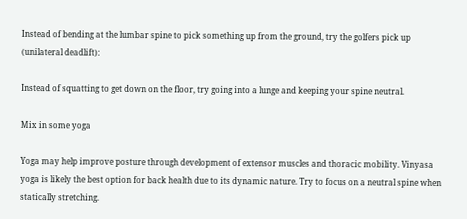Instead of bending at the lumbar spine to pick something up from the ground, try the golfers pick up (unilateral deadlift):

Instead of squatting to get down on the floor, try going into a lunge and keeping your spine neutral.

Mix in some yoga

Yoga may help improve posture through development of extensor muscles and thoracic mobility. Vinyasa yoga is likely the best option for back health due to its dynamic nature. Try to focus on a neutral spine when statically stretching.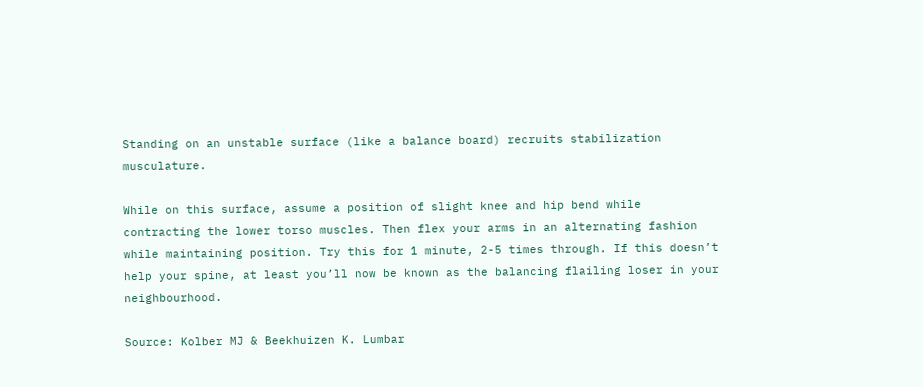Standing on an unstable surface (like a balance board) recruits stabilization musculature.

While on this surface, assume a position of slight knee and hip bend while contracting the lower torso muscles. Then flex your arms in an alternating fashion while maintaining position. Try this for 1 minute, 2-5 times through. If this doesn’t help your spine, at least you’ll now be known as the balancing flailing loser in your neighbourhood.

Source: Kolber MJ & Beekhuizen K. Lumbar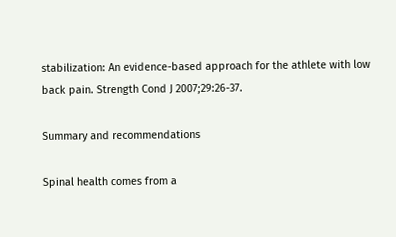stabilization: An evidence-based approach for the athlete with low back pain. Strength Cond J 2007;29:26-37.

Summary and recommendations

Spinal health comes from a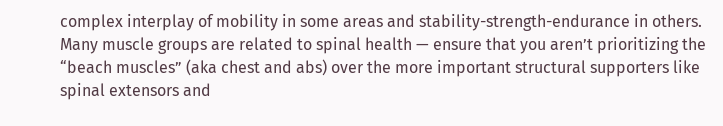complex interplay of mobility in some areas and stability-strength-endurance in others. Many muscle groups are related to spinal health — ensure that you aren’t prioritizing the “beach muscles” (aka chest and abs) over the more important structural supporters like spinal extensors and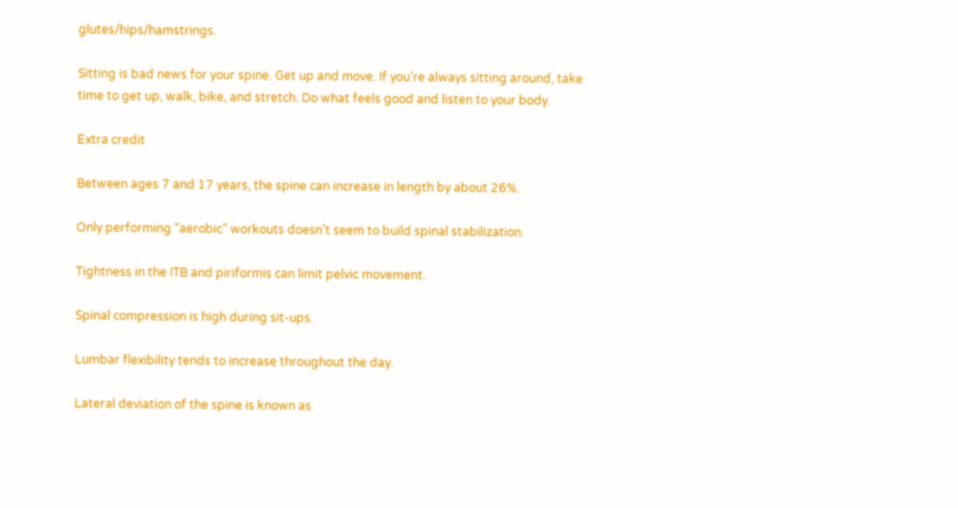glutes/hips/hamstrings.

Sitting is bad news for your spine. Get up and move. If you’re always sitting around, take time to get up, walk, bike, and stretch. Do what feels good and listen to your body.

Extra credit

Between ages 7 and 17 years, the spine can increase in length by about 26%.

Only performing “aerobic” workouts doesn’t seem to build spinal stabilization.

Tightness in the ITB and piriformis can limit pelvic movement.

Spinal compression is high during sit-ups.

Lumbar flexibility tends to increase throughout the day.

Lateral deviation of the spine is known as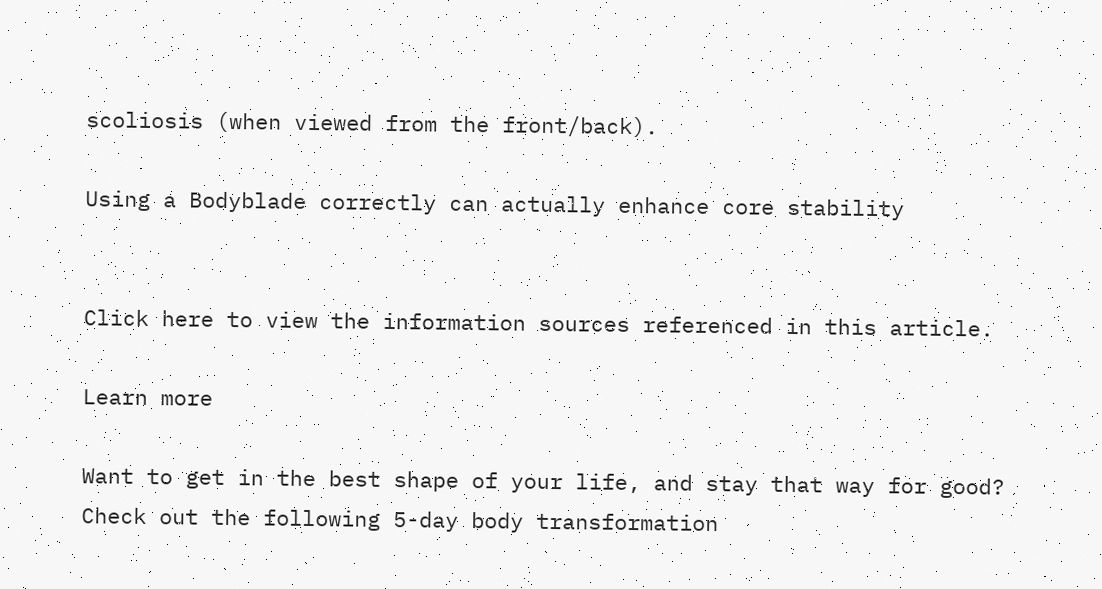scoliosis (when viewed from the front/back).

Using a Bodyblade correctly can actually enhance core stability


Click here to view the information sources referenced in this article.

Learn more

Want to get in the best shape of your life, and stay that way for good? Check out the following 5-day body transformation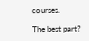courses.

The best part?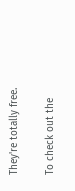They're totally free.

To check out the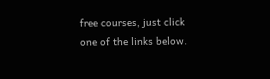free courses, just click one of the links below.